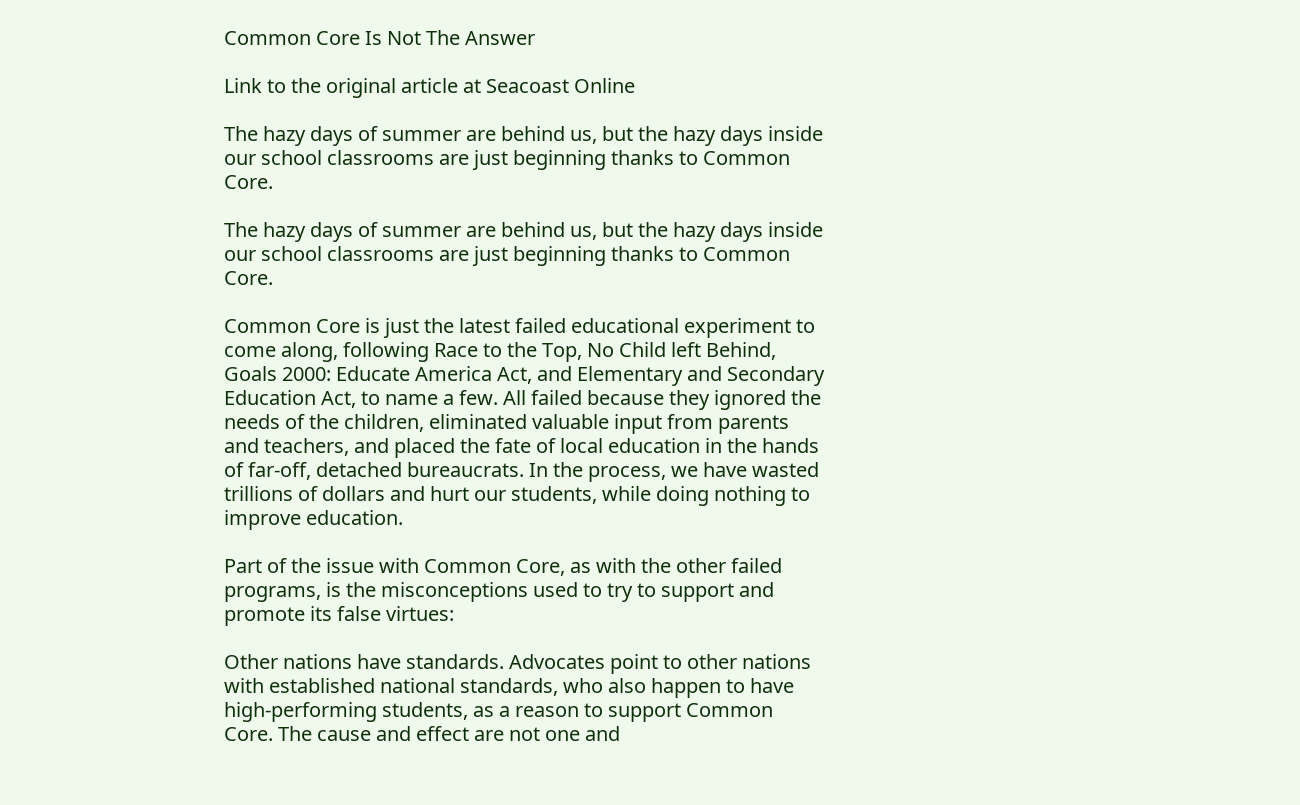Common Core Is Not The Answer

Link to the original article at Seacoast Online

The hazy days of summer are behind us, but the hazy days inside our school classrooms are just beginning thanks to Common Core.

The hazy days of summer are behind us, but the hazy days inside our school classrooms are just beginning thanks to Common Core.

Common Core is just the latest failed educational experiment to come along, following Race to the Top, No Child left Behind, Goals 2000: Educate America Act, and Elementary and Secondary Education Act, to name a few. All failed because they ignored the needs of the children, eliminated valuable input from parents and teachers, and placed the fate of local education in the hands of far-off, detached bureaucrats. In the process, we have wasted trillions of dollars and hurt our students, while doing nothing to improve education.

Part of the issue with Common Core, as with the other failed programs, is the misconceptions used to try to support and promote its false virtues:

Other nations have standards. Advocates point to other nations with established national standards, who also happen to have high-performing students, as a reason to support Common Core. The cause and effect are not one and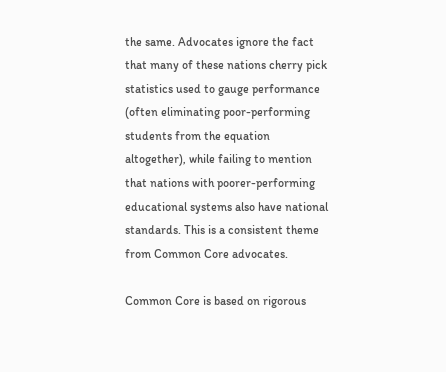the same. Advocates ignore the fact that many of these nations cherry pick statistics used to gauge performance (often eliminating poor-performing students from the equation altogether), while failing to mention that nations with poorer-performing educational systems also have national standards. This is a consistent theme from Common Core advocates.

Common Core is based on rigorous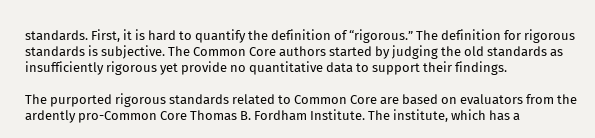standards. First, it is hard to quantify the definition of “rigorous.” The definition for rigorous standards is subjective. The Common Core authors started by judging the old standards as insufficiently rigorous yet provide no quantitative data to support their findings.

The purported rigorous standards related to Common Core are based on evaluators from the ardently pro-Common Core Thomas B. Fordham Institute. The institute, which has a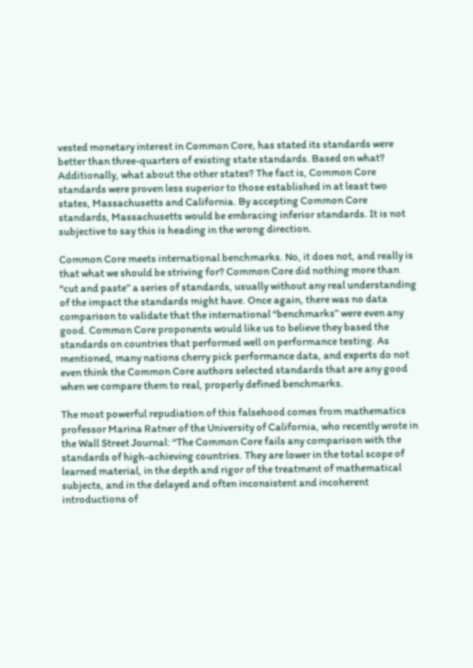vested monetary interest in Common Core, has stated its standards were better than three-quarters of existing state standards. Based on what? Additionally, what about the other states? The fact is, Common Core standards were proven less superior to those established in at least two states, Massachusetts and California. By accepting Common Core standards, Massachusetts would be embracing inferior standards. It is not subjective to say this is heading in the wrong direction.

Common Core meets international benchmarks. No, it does not, and really is that what we should be striving for? Common Core did nothing more than “cut and paste” a series of standards, usually without any real understanding of the impact the standards might have. Once again, there was no data comparison to validate that the international “benchmarks” were even any good. Common Core proponents would like us to believe they based the standards on countries that performed well on performance testing. As mentioned, many nations cherry pick performance data, and experts do not even think the Common Core authors selected standards that are any good when we compare them to real, properly defined benchmarks.

The most powerful repudiation of this falsehood comes from mathematics professor Marina Ratner of the University of California, who recently wrote in the Wall Street Journal: “The Common Core fails any comparison with the standards of high-achieving countries. They are lower in the total scope of learned material, in the depth and rigor of the treatment of mathematical subjects, and in the delayed and often inconsistent and incoherent introductions of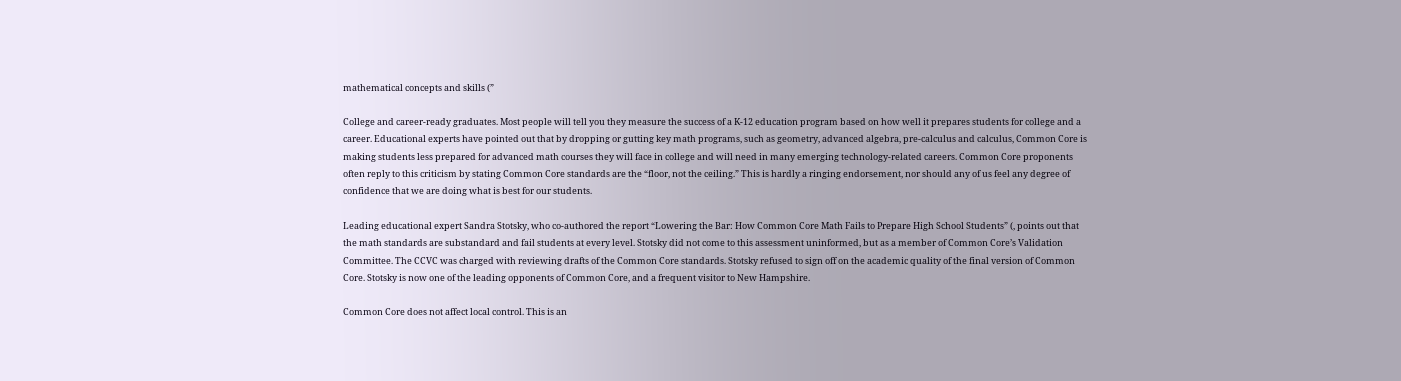mathematical concepts and skills (”

College and career-ready graduates. Most people will tell you they measure the success of a K-12 education program based on how well it prepares students for college and a career. Educational experts have pointed out that by dropping or gutting key math programs, such as geometry, advanced algebra, pre-calculus and calculus, Common Core is making students less prepared for advanced math courses they will face in college and will need in many emerging technology-related careers. Common Core proponents often reply to this criticism by stating Common Core standards are the “floor, not the ceiling.” This is hardly a ringing endorsement, nor should any of us feel any degree of confidence that we are doing what is best for our students.

Leading educational expert Sandra Stotsky, who co-authored the report “Lowering the Bar: How Common Core Math Fails to Prepare High School Students” (, points out that the math standards are substandard and fail students at every level. Stotsky did not come to this assessment uninformed, but as a member of Common Core’s Validation Committee. The CCVC was charged with reviewing drafts of the Common Core standards. Stotsky refused to sign off on the academic quality of the final version of Common Core. Stotsky is now one of the leading opponents of Common Core, and a frequent visitor to New Hampshire.

Common Core does not affect local control. This is an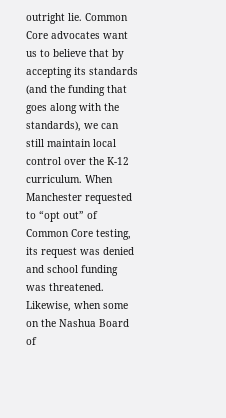outright lie. Common Core advocates want us to believe that by accepting its standards (and the funding that goes along with the standards), we can still maintain local control over the K-12 curriculum. When Manchester requested to “opt out” of Common Core testing, its request was denied and school funding was threatened. Likewise, when some on the Nashua Board of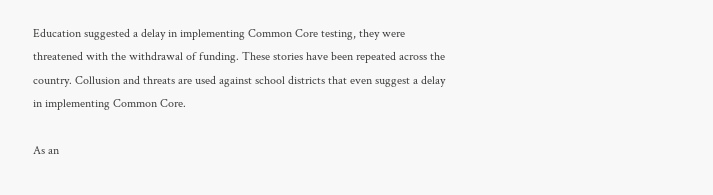Education suggested a delay in implementing Common Core testing, they were threatened with the withdrawal of funding. These stories have been repeated across the country. Collusion and threats are used against school districts that even suggest a delay in implementing Common Core.

As an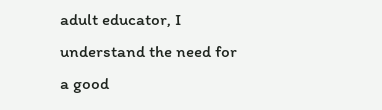adult educator, I understand the need for a good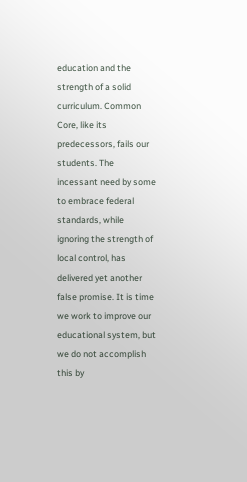education and the strength of a solid curriculum. Common Core, like its predecessors, fails our students. The incessant need by some to embrace federal standards, while ignoring the strength of local control, has delivered yet another false promise. It is time we work to improve our educational system, but we do not accomplish this by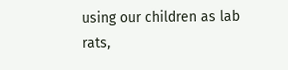using our children as lab rats,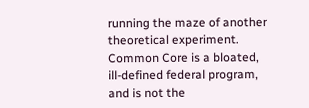running the maze of another theoretical experiment. Common Core is a bloated, ill-defined federal program, and is not the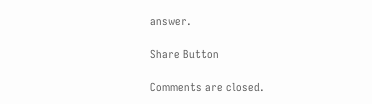answer.

Share Button

Comments are closed.